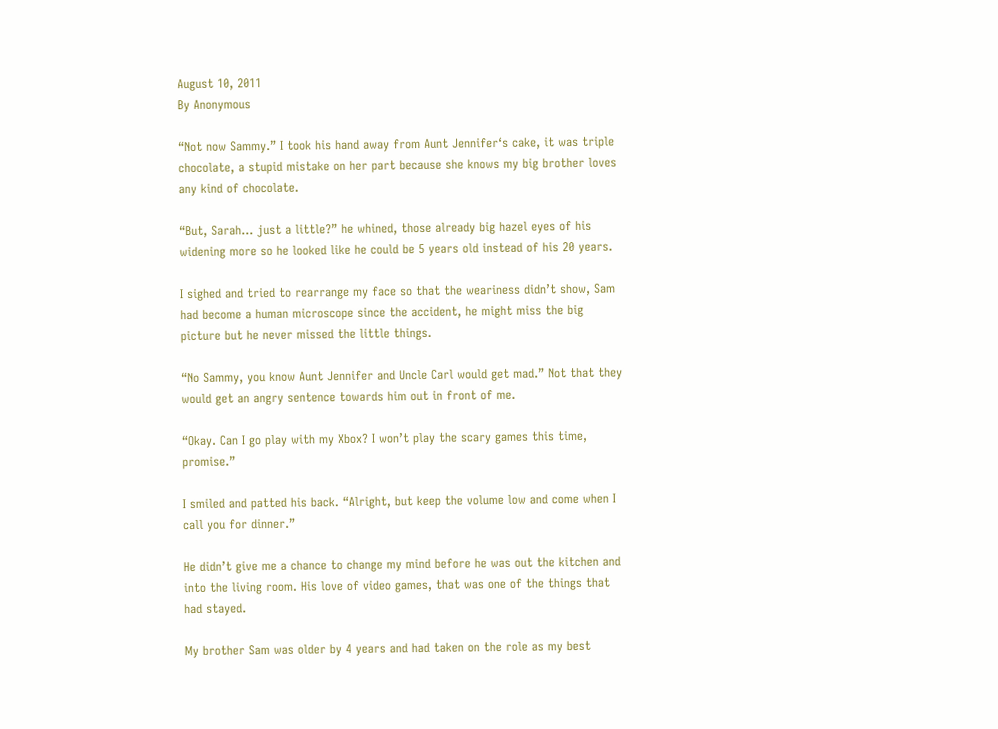August 10, 2011
By Anonymous

“Not now Sammy.” I took his hand away from Aunt Jennifer‘s cake, it was triple chocolate, a stupid mistake on her part because she knows my big brother loves any kind of chocolate.

“But, Sarah… just a little?” he whined, those already big hazel eyes of his widening more so he looked like he could be 5 years old instead of his 20 years.

I sighed and tried to rearrange my face so that the weariness didn’t show, Sam had become a human microscope since the accident, he might miss the big picture but he never missed the little things.

“No Sammy, you know Aunt Jennifer and Uncle Carl would get mad.” Not that they would get an angry sentence towards him out in front of me.

“Okay. Can I go play with my Xbox? I won’t play the scary games this time, promise.”

I smiled and patted his back. “Alright, but keep the volume low and come when I call you for dinner.”

He didn’t give me a chance to change my mind before he was out the kitchen and into the living room. His love of video games, that was one of the things that had stayed.

My brother Sam was older by 4 years and had taken on the role as my best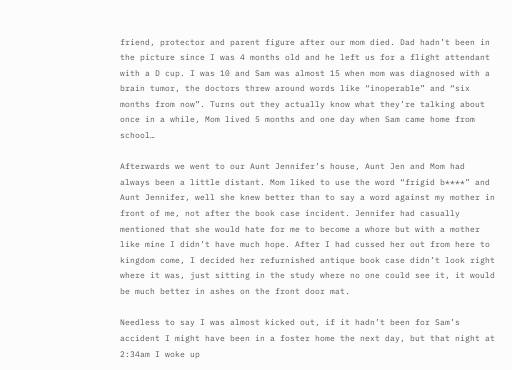friend, protector and parent figure after our mom died. Dad hadn’t been in the picture since I was 4 months old and he left us for a flight attendant with a D cup. I was 10 and Sam was almost 15 when mom was diagnosed with a brain tumor, the doctors threw around words like “inoperable” and “six months from now”. Turns out they actually know what they’re talking about once in a while, Mom lived 5 months and one day when Sam came home from school…

Afterwards we went to our Aunt Jennifer’s house, Aunt Jen and Mom had always been a little distant. Mom liked to use the word “frigid b****” and Aunt Jennifer, well she knew better than to say a word against my mother in front of me, not after the book case incident. Jennifer had casually mentioned that she would hate for me to become a whore but with a mother like mine I didn’t have much hope. After I had cussed her out from here to kingdom come, I decided her refurnished antique book case didn’t look right where it was, just sitting in the study where no one could see it, it would be much better in ashes on the front door mat.

Needless to say I was almost kicked out, if it hadn’t been for Sam’s accident I might have been in a foster home the next day, but that night at 2:34am I woke up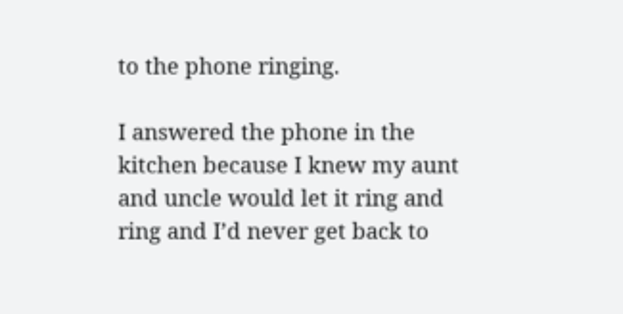to the phone ringing.

I answered the phone in the kitchen because I knew my aunt and uncle would let it ring and ring and I’d never get back to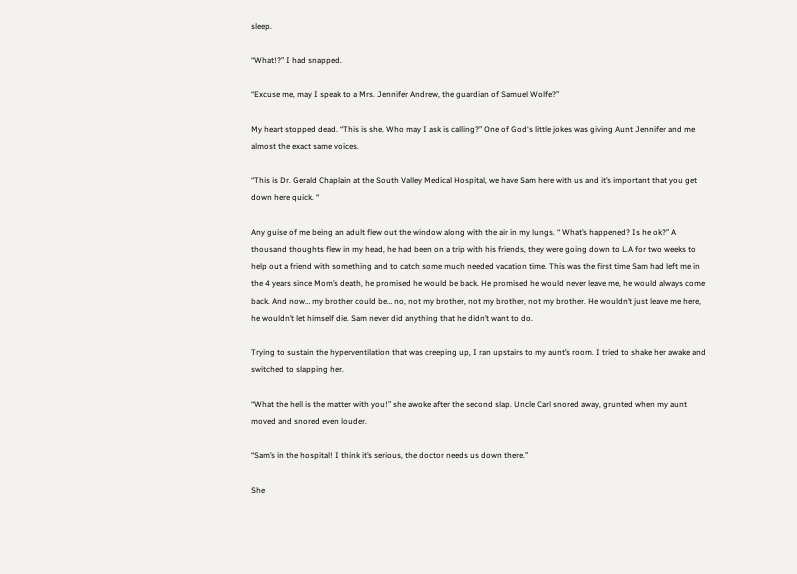sleep.

“What!?” I had snapped.

“Excuse me, may I speak to a Mrs. Jennifer Andrew, the guardian of Samuel Wolfe?”

My heart stopped dead. “This is she. Who may I ask is calling?” One of God‘s little jokes was giving Aunt Jennifer and me almost the exact same voices.

“This is Dr. Gerald Chaplain at the South Valley Medical Hospital, we have Sam here with us and it’s important that you get down here quick. “

Any guise of me being an adult flew out the window along with the air in my lungs. “ What’s happened? Is he ok?” A thousand thoughts flew in my head, he had been on a trip with his friends, they were going down to L.A for two weeks to help out a friend with something and to catch some much needed vacation time. This was the first time Sam had left me in the 4 years since Mom’s death, he promised he would be back. He promised he would never leave me, he would always come back. And now… my brother could be… no, not my brother, not my brother, not my brother. He wouldn’t just leave me here, he wouldn’t let himself die. Sam never did anything that he didn’t want to do.

Trying to sustain the hyperventilation that was creeping up, I ran upstairs to my aunt’s room. I tried to shake her awake and switched to slapping her.

“What the hell is the matter with you!” she awoke after the second slap. Uncle Carl snored away, grunted when my aunt moved and snored even louder.

“Sam’s in the hospital! I think it’s serious, the doctor needs us down there.”

She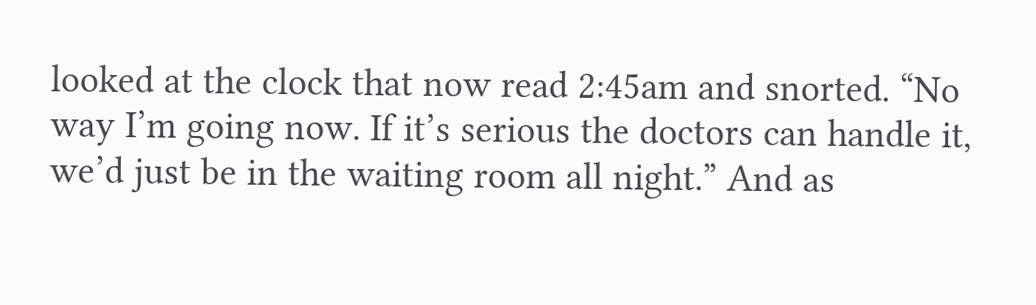looked at the clock that now read 2:45am and snorted. “No way I’m going now. If it’s serious the doctors can handle it, we’d just be in the waiting room all night.” And as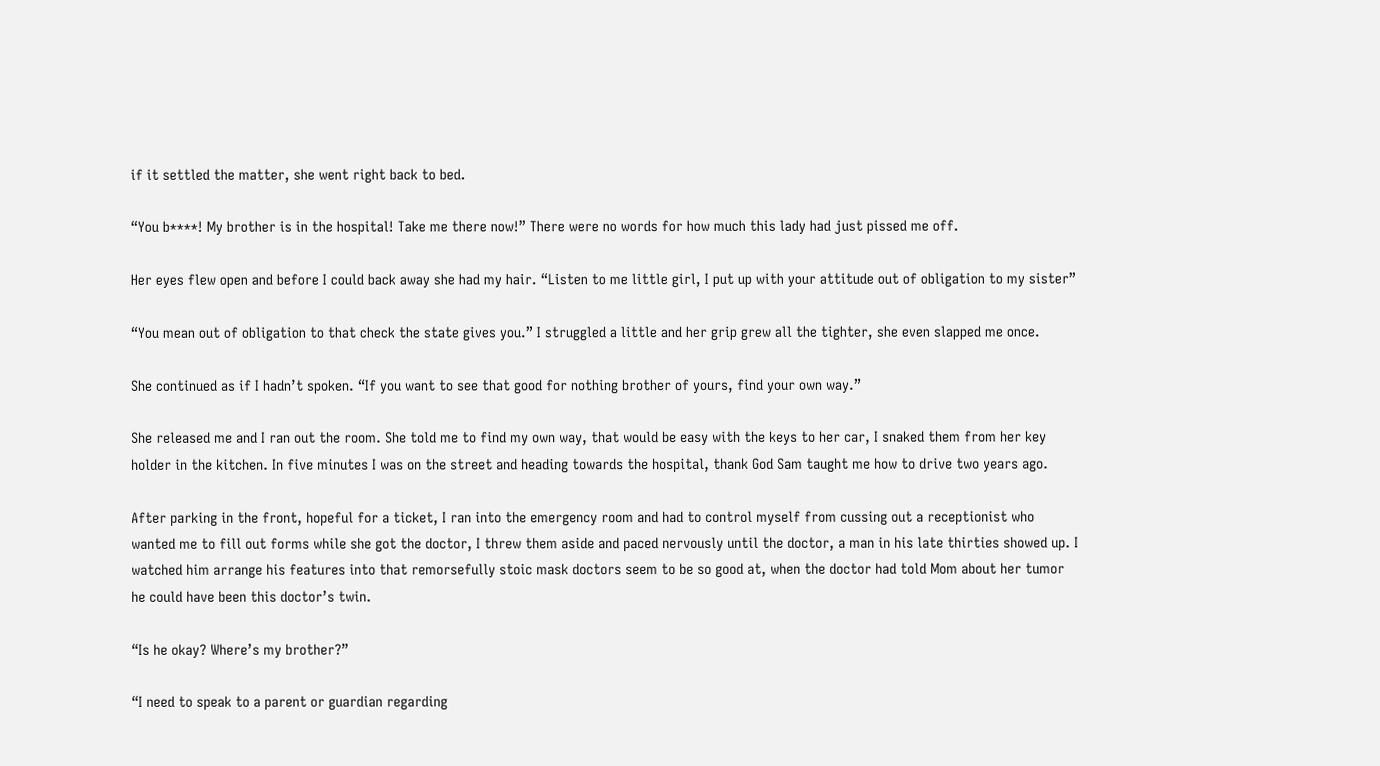if it settled the matter, she went right back to bed.

“You b****! My brother is in the hospital! Take me there now!” There were no words for how much this lady had just pissed me off.

Her eyes flew open and before I could back away she had my hair. “Listen to me little girl, I put up with your attitude out of obligation to my sister”

“You mean out of obligation to that check the state gives you.” I struggled a little and her grip grew all the tighter, she even slapped me once.

She continued as if I hadn’t spoken. “If you want to see that good for nothing brother of yours, find your own way.”

She released me and I ran out the room. She told me to find my own way, that would be easy with the keys to her car, I snaked them from her key holder in the kitchen. In five minutes I was on the street and heading towards the hospital, thank God Sam taught me how to drive two years ago.

After parking in the front, hopeful for a ticket, I ran into the emergency room and had to control myself from cussing out a receptionist who wanted me to fill out forms while she got the doctor, I threw them aside and paced nervously until the doctor, a man in his late thirties showed up. I watched him arrange his features into that remorsefully stoic mask doctors seem to be so good at, when the doctor had told Mom about her tumor he could have been this doctor’s twin.

“Is he okay? Where’s my brother?”

“I need to speak to a parent or guardian regarding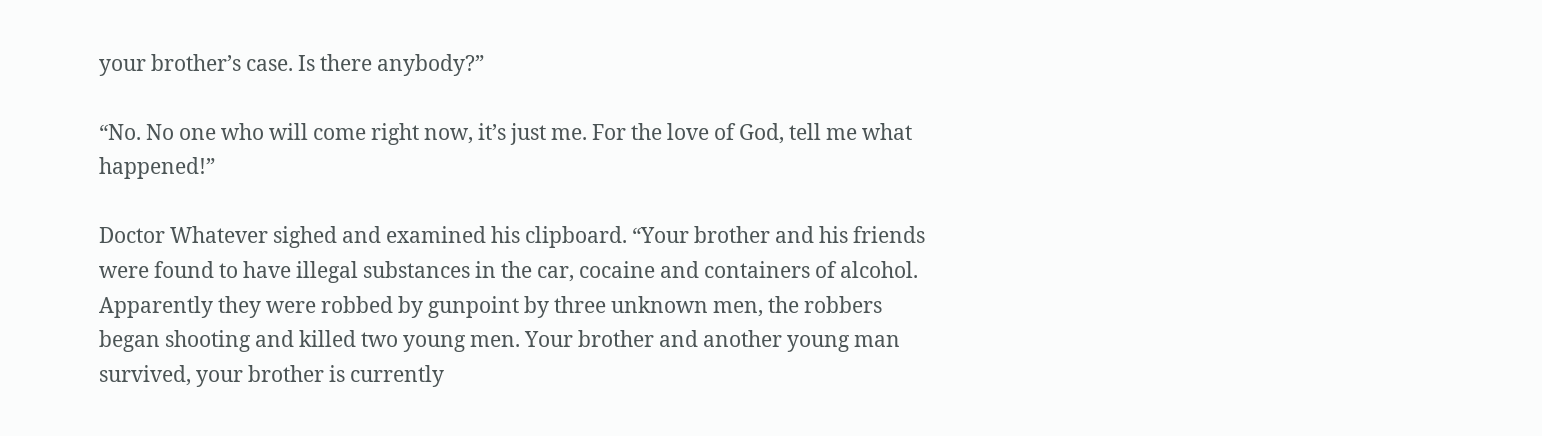your brother’s case. Is there anybody?”

“No. No one who will come right now, it’s just me. For the love of God, tell me what happened!”

Doctor Whatever sighed and examined his clipboard. “Your brother and his friends were found to have illegal substances in the car, cocaine and containers of alcohol. Apparently they were robbed by gunpoint by three unknown men, the robbers began shooting and killed two young men. Your brother and another young man survived, your brother is currently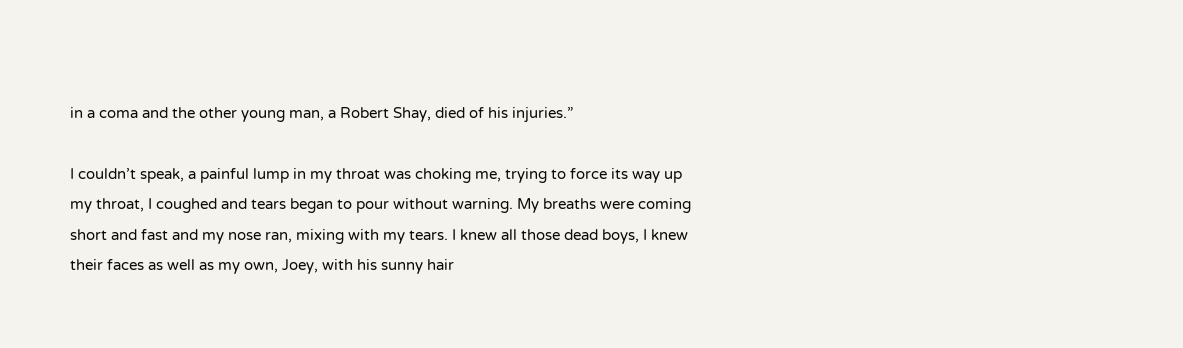in a coma and the other young man, a Robert Shay, died of his injuries.”

I couldn’t speak, a painful lump in my throat was choking me, trying to force its way up my throat, I coughed and tears began to pour without warning. My breaths were coming short and fast and my nose ran, mixing with my tears. I knew all those dead boys, I knew their faces as well as my own, Joey, with his sunny hair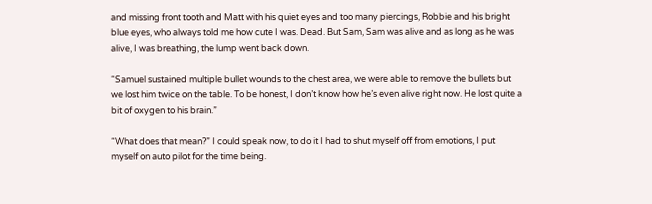and missing front tooth and Matt with his quiet eyes and too many piercings, Robbie and his bright blue eyes, who always told me how cute I was. Dead. But Sam, Sam was alive and as long as he was alive, I was breathing, the lump went back down.

“Samuel sustained multiple bullet wounds to the chest area, we were able to remove the bullets but we lost him twice on the table. To be honest, I don’t know how he’s even alive right now. He lost quite a bit of oxygen to his brain.”

“What does that mean?” I could speak now, to do it I had to shut myself off from emotions, I put myself on auto pilot for the time being.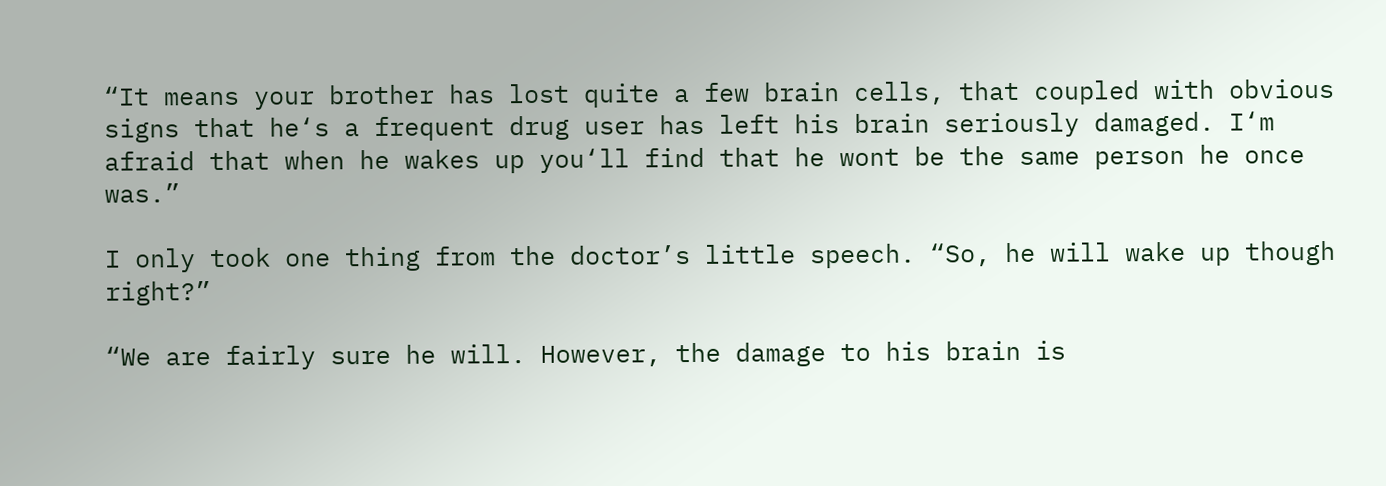“It means your brother has lost quite a few brain cells, that coupled with obvious signs that he‘s a frequent drug user has left his brain seriously damaged. I‘m afraid that when he wakes up you‘ll find that he wont be the same person he once was.”

I only took one thing from the doctor’s little speech. “So, he will wake up though right?”

“We are fairly sure he will. However, the damage to his brain is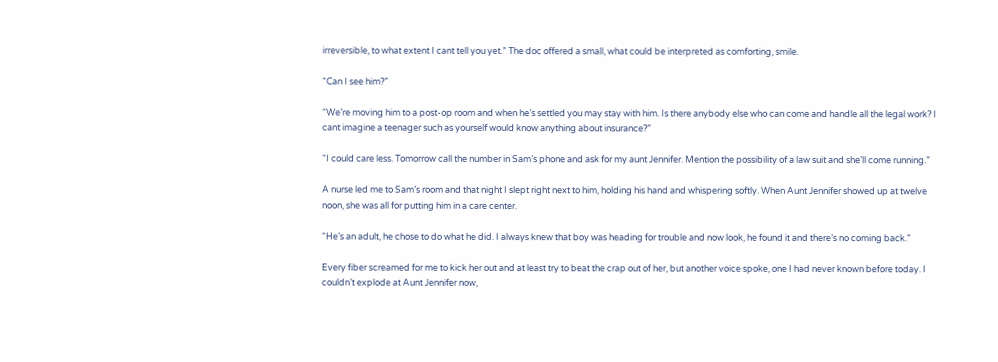irreversible, to what extent I cant tell you yet.” The doc offered a small, what could be interpreted as comforting, smile.

“Can I see him?”

“We’re moving him to a post-op room and when he’s settled you may stay with him. Is there anybody else who can come and handle all the legal work? I cant imagine a teenager such as yourself would know anything about insurance?”

“I could care less. Tomorrow call the number in Sam’s phone and ask for my aunt Jennifer. Mention the possibility of a law suit and she’ll come running.”

A nurse led me to Sam’s room and that night I slept right next to him, holding his hand and whispering softly. When Aunt Jennifer showed up at twelve noon, she was all for putting him in a care center.

“He’s an adult, he chose to do what he did. I always knew that boy was heading for trouble and now look, he found it and there’s no coming back.”

Every fiber screamed for me to kick her out and at least try to beat the crap out of her, but another voice spoke, one I had never known before today. I couldn’t explode at Aunt Jennifer now,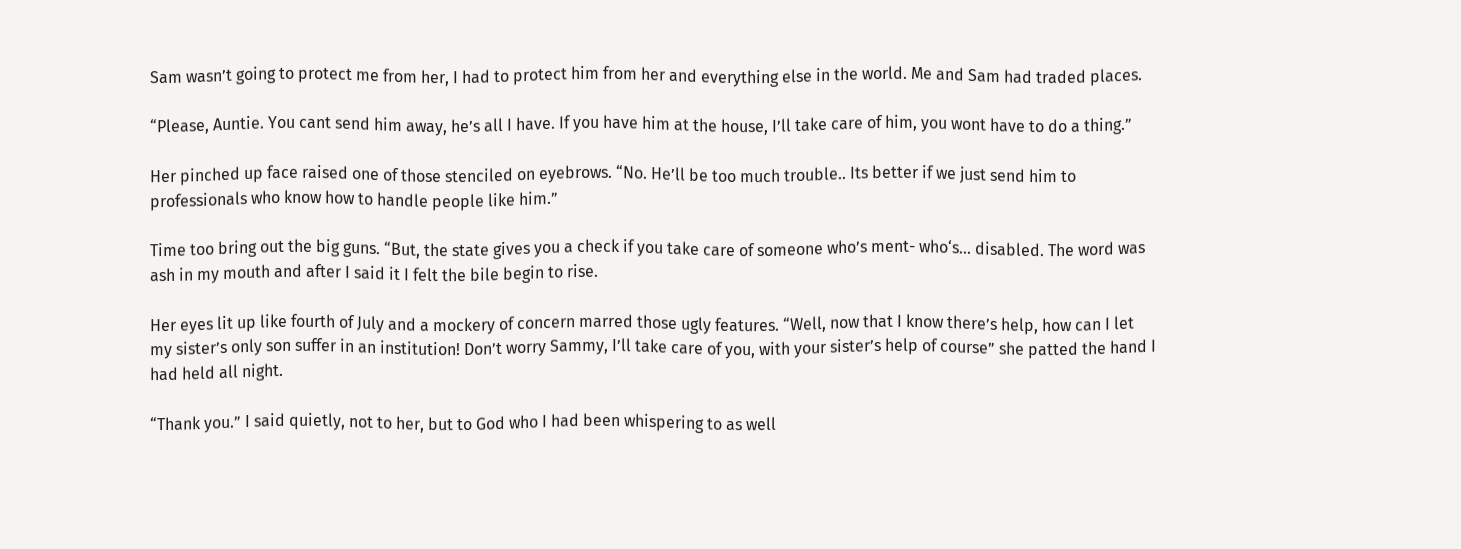Sam wasn’t going to protect me from her, I had to protect him from her and everything else in the world. Me and Sam had traded places.

“Please, Auntie. You cant send him away, he’s all I have. If you have him at the house, I’ll take care of him, you wont have to do a thing.”

Her pinched up face raised one of those stenciled on eyebrows. “No. He’ll be too much trouble.. Its better if we just send him to professionals who know how to handle people like him.”

Time too bring out the big guns. “But, the state gives you a check if you take care of someone who’s ment- who‘s… disabled. The word was ash in my mouth and after I said it I felt the bile begin to rise.

Her eyes lit up like fourth of July and a mockery of concern marred those ugly features. “Well, now that I know there’s help, how can I let my sister’s only son suffer in an institution! Don’t worry Sammy, I’ll take care of you, with your sister’s help of course” she patted the hand I had held all night.

“Thank you.” I said quietly, not to her, but to God who I had been whispering to as well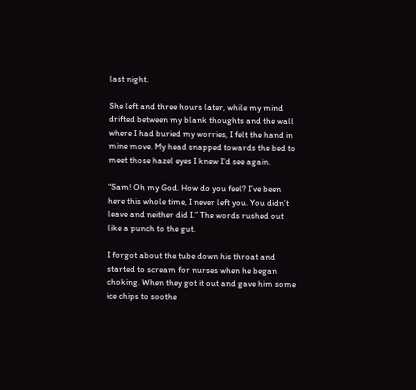last night.

She left and three hours later, while my mind drifted between my blank thoughts and the wall where I had buried my worries, I felt the hand in mine move. My head snapped towards the bed to meet those hazel eyes I knew I’d see again.

“Sam! Oh my God. How do you feel? I’ve been here this whole time, I never left you. You didn’t leave and neither did I.” The words rushed out like a punch to the gut.

I forgot about the tube down his throat and started to scream for nurses when he began choking. When they got it out and gave him some ice chips to soothe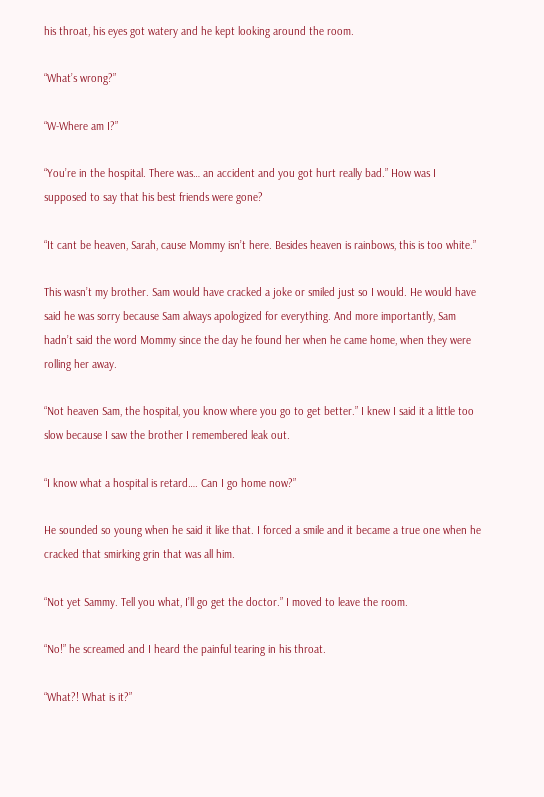his throat, his eyes got watery and he kept looking around the room.

“What’s wrong?”

“W-Where am I?”

“You’re in the hospital. There was… an accident and you got hurt really bad.” How was I supposed to say that his best friends were gone?

“It cant be heaven, Sarah, cause Mommy isn’t here. Besides heaven is rainbows, this is too white.”

This wasn’t my brother. Sam would have cracked a joke or smiled just so I would. He would have said he was sorry because Sam always apologized for everything. And more importantly, Sam hadn’t said the word Mommy since the day he found her when he came home, when they were rolling her away.

“Not heaven Sam, the hospital, you know where you go to get better.” I knew I said it a little too slow because I saw the brother I remembered leak out.

“I know what a hospital is retard…. Can I go home now?”

He sounded so young when he said it like that. I forced a smile and it became a true one when he cracked that smirking grin that was all him.

“Not yet Sammy. Tell you what, I’ll go get the doctor.” I moved to leave the room.

“No!” he screamed and I heard the painful tearing in his throat.

“What?! What is it?”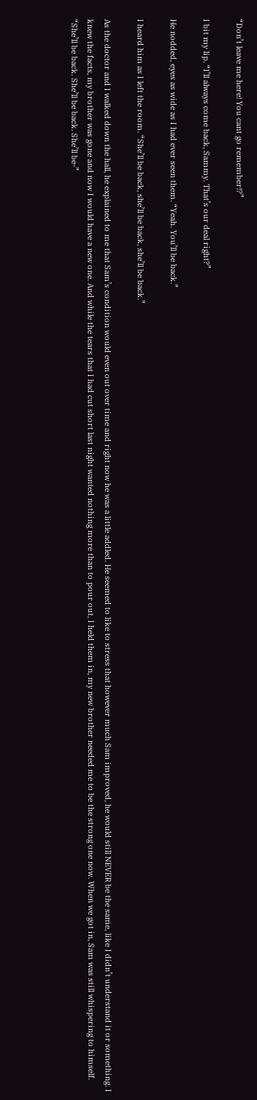“Don’t leave me here! You cant go remember!?”

I bit my lip. “I’ll always come back, Sammy. That’s our deal right?”

He nodded, eyes as wide as I had ever seen them. “Yeah. You’ll be back.”

I heard him as I left the room. “She’ll be back, she’ll be back, she’ll be back.”

As the doctor and I walked down the hall, he explained to me that Sam’s condition would even out over time and right now he was a little addled. He seemed to like to stress that however much Sam improved, he would still NEVER be the same, like I didn’t understand it or something. I knew the facts, my brother was gone and now I would have a new one. And while the tears that I had cut short last night wanted nothing more than to pour out, I held them in, my new brother needed me to be the strong one now. When we got in, Sam was still whispering to himself. “She’ll be back. She’ll be back. She’ll be-”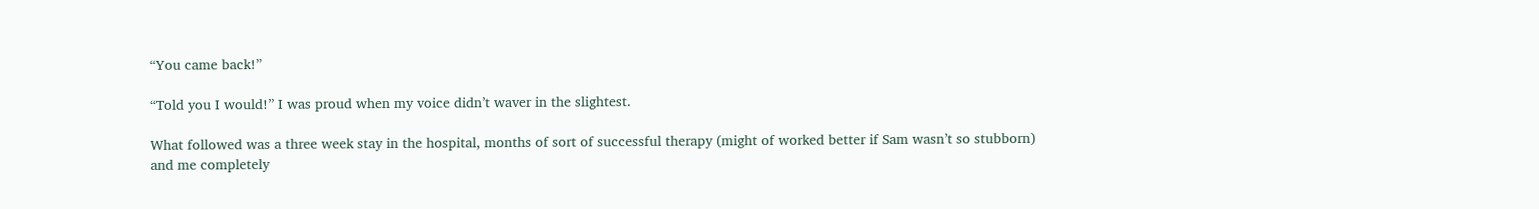“You came back!”

“Told you I would!” I was proud when my voice didn’t waver in the slightest.

What followed was a three week stay in the hospital, months of sort of successful therapy (might of worked better if Sam wasn’t so stubborn) and me completely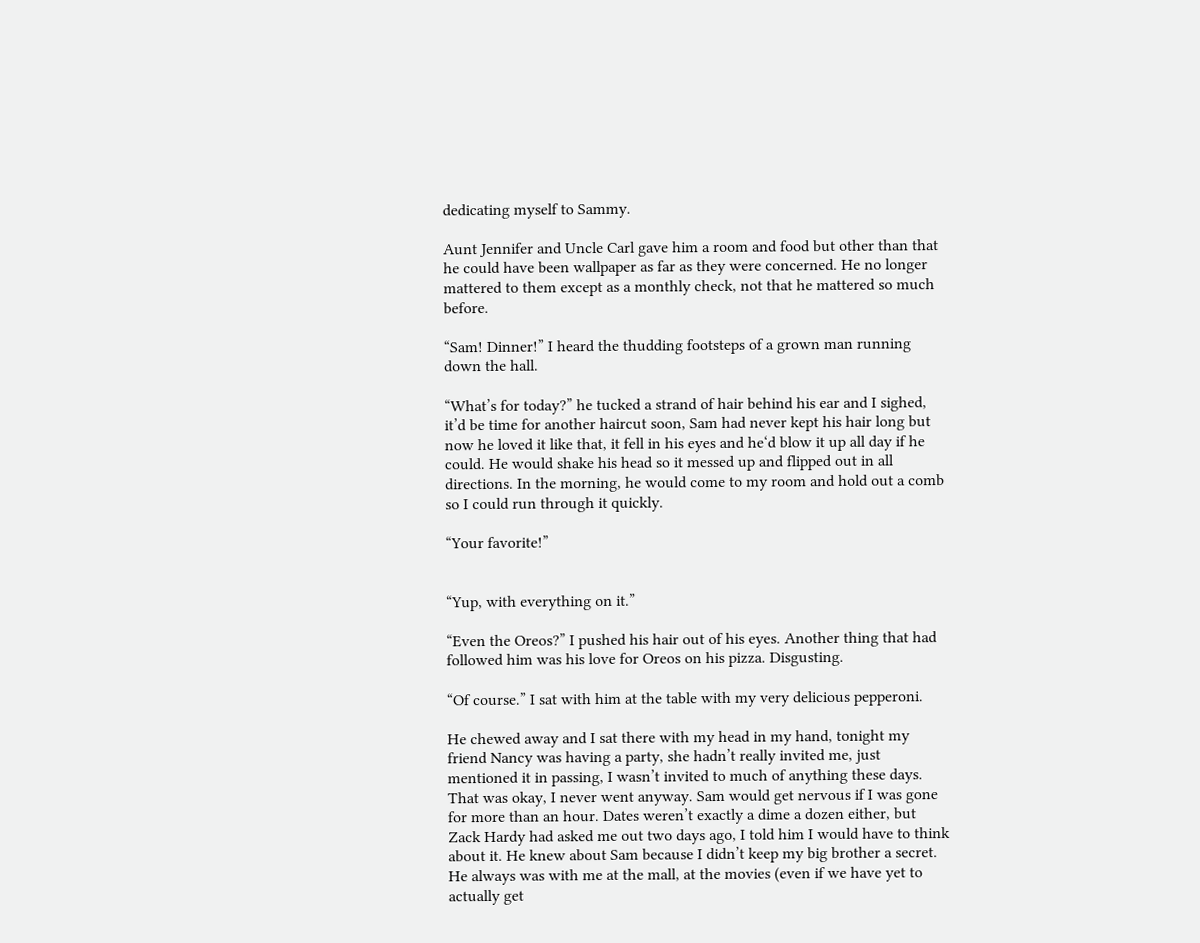dedicating myself to Sammy.

Aunt Jennifer and Uncle Carl gave him a room and food but other than that he could have been wallpaper as far as they were concerned. He no longer mattered to them except as a monthly check, not that he mattered so much before.

“Sam! Dinner!” I heard the thudding footsteps of a grown man running down the hall.

“What’s for today?” he tucked a strand of hair behind his ear and I sighed, it’d be time for another haircut soon, Sam had never kept his hair long but now he loved it like that, it fell in his eyes and he‘d blow it up all day if he could. He would shake his head so it messed up and flipped out in all directions. In the morning, he would come to my room and hold out a comb so I could run through it quickly.

“Your favorite!”


“Yup, with everything on it.”

“Even the Oreos?” I pushed his hair out of his eyes. Another thing that had followed him was his love for Oreos on his pizza. Disgusting.

“Of course.” I sat with him at the table with my very delicious pepperoni.

He chewed away and I sat there with my head in my hand, tonight my friend Nancy was having a party, she hadn’t really invited me, just mentioned it in passing, I wasn’t invited to much of anything these days. That was okay, I never went anyway. Sam would get nervous if I was gone for more than an hour. Dates weren’t exactly a dime a dozen either, but Zack Hardy had asked me out two days ago, I told him I would have to think about it. He knew about Sam because I didn’t keep my big brother a secret. He always was with me at the mall, at the movies (even if we have yet to actually get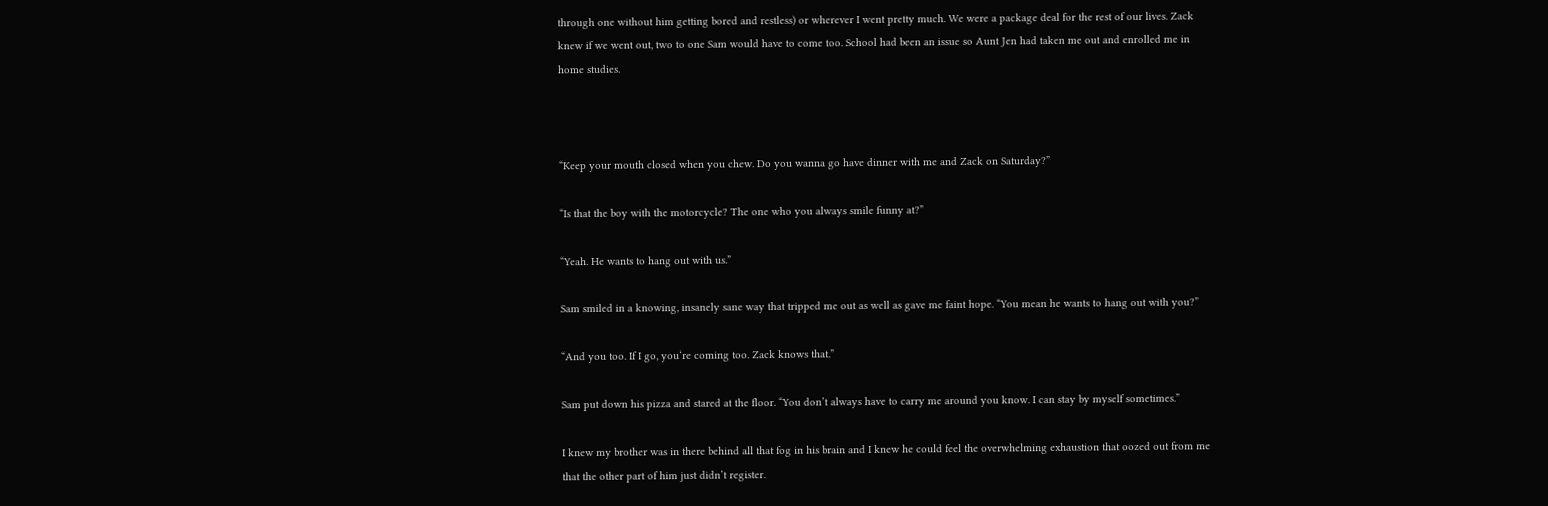through one without him getting bored and restless) or wherever I went pretty much. We were a package deal for the rest of our lives. Zack knew if we went out, two to one Sam would have to come too. School had been an issue so Aunt Jen had taken me out and enrolled me in home studies.



“Keep your mouth closed when you chew. Do you wanna go have dinner with me and Zack on Saturday?”

“Is that the boy with the motorcycle? The one who you always smile funny at?”

“Yeah. He wants to hang out with us.”

Sam smiled in a knowing, insanely sane way that tripped me out as well as gave me faint hope. “You mean he wants to hang out with you?”

“And you too. If I go, you‘re coming too. Zack knows that.”

Sam put down his pizza and stared at the floor. “You don’t always have to carry me around you know. I can stay by myself sometimes.”

I knew my brother was in there behind all that fog in his brain and I knew he could feel the overwhelming exhaustion that oozed out from me that the other part of him just didn’t register.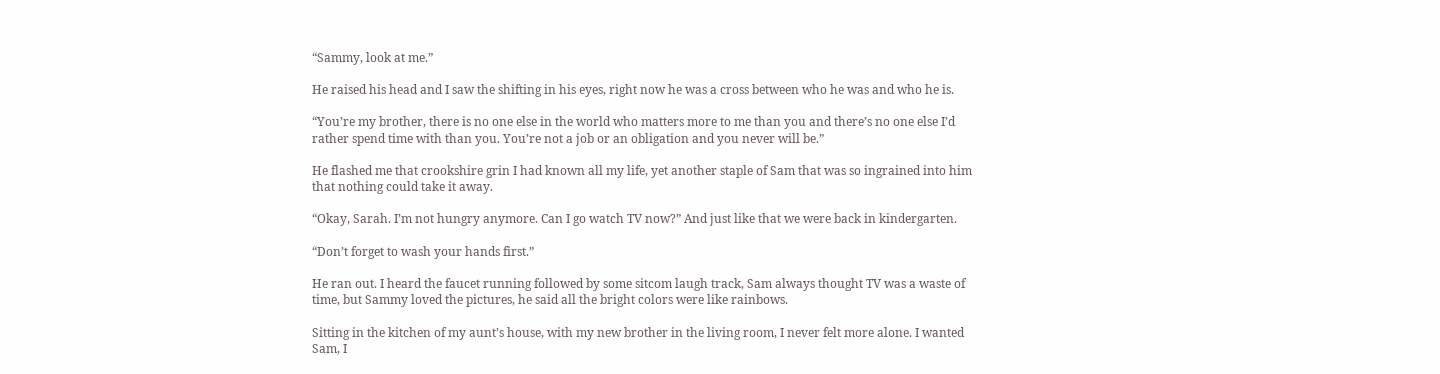“Sammy, look at me.”

He raised his head and I saw the shifting in his eyes, right now he was a cross between who he was and who he is.

“You’re my brother, there is no one else in the world who matters more to me than you and there’s no one else I’d rather spend time with than you. You’re not a job or an obligation and you never will be.”

He flashed me that crookshire grin I had known all my life, yet another staple of Sam that was so ingrained into him that nothing could take it away.

“Okay, Sarah. I’m not hungry anymore. Can I go watch TV now?” And just like that we were back in kindergarten.

“Don’t forget to wash your hands first.”

He ran out. I heard the faucet running followed by some sitcom laugh track, Sam always thought TV was a waste of time, but Sammy loved the pictures, he said all the bright colors were like rainbows.

Sitting in the kitchen of my aunt’s house, with my new brother in the living room, I never felt more alone. I wanted Sam, I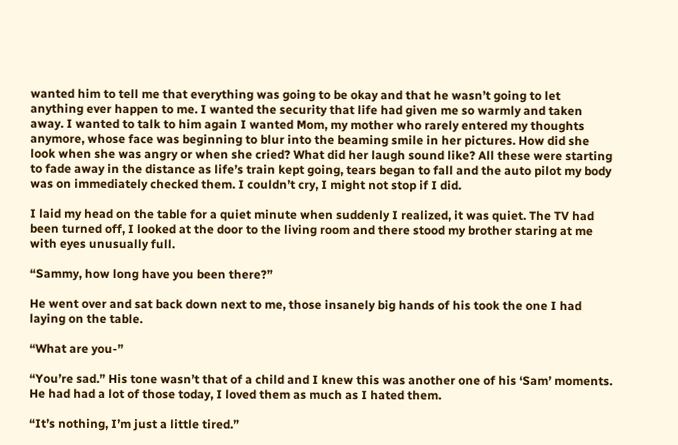wanted him to tell me that everything was going to be okay and that he wasn’t going to let anything ever happen to me. I wanted the security that life had given me so warmly and taken away. I wanted to talk to him again I wanted Mom, my mother who rarely entered my thoughts anymore, whose face was beginning to blur into the beaming smile in her pictures. How did she look when she was angry or when she cried? What did her laugh sound like? All these were starting to fade away in the distance as life’s train kept going, tears began to fall and the auto pilot my body was on immediately checked them. I couldn’t cry, I might not stop if I did.

I laid my head on the table for a quiet minute when suddenly I realized, it was quiet. The TV had been turned off, I looked at the door to the living room and there stood my brother staring at me with eyes unusually full.

“Sammy, how long have you been there?”

He went over and sat back down next to me, those insanely big hands of his took the one I had laying on the table.

“What are you-”

“You’re sad.” His tone wasn’t that of a child and I knew this was another one of his ‘Sam’ moments. He had had a lot of those today, I loved them as much as I hated them.

“It’s nothing, I’m just a little tired.”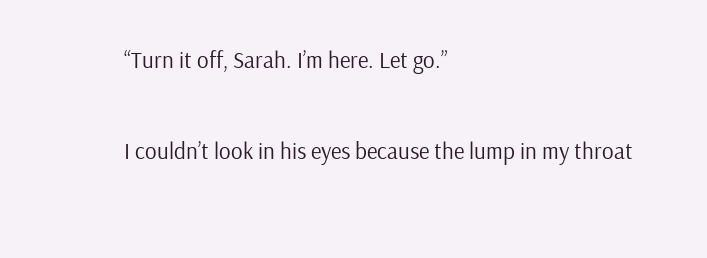“Turn it off, Sarah. I’m here. Let go.”

I couldn’t look in his eyes because the lump in my throat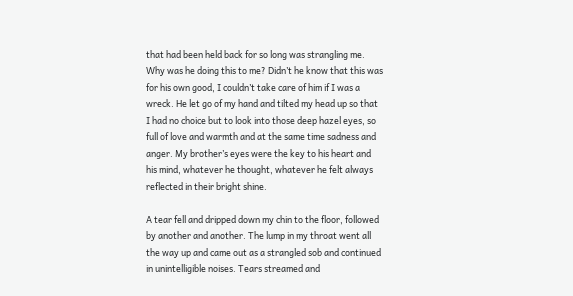that had been held back for so long was strangling me. Why was he doing this to me? Didn’t he know that this was for his own good, I couldn’t take care of him if I was a wreck. He let go of my hand and tilted my head up so that I had no choice but to look into those deep hazel eyes, so full of love and warmth and at the same time sadness and anger. My brother’s eyes were the key to his heart and his mind, whatever he thought, whatever he felt always reflected in their bright shine.

A tear fell and dripped down my chin to the floor, followed by another and another. The lump in my throat went all the way up and came out as a strangled sob and continued in unintelligible noises. Tears streamed and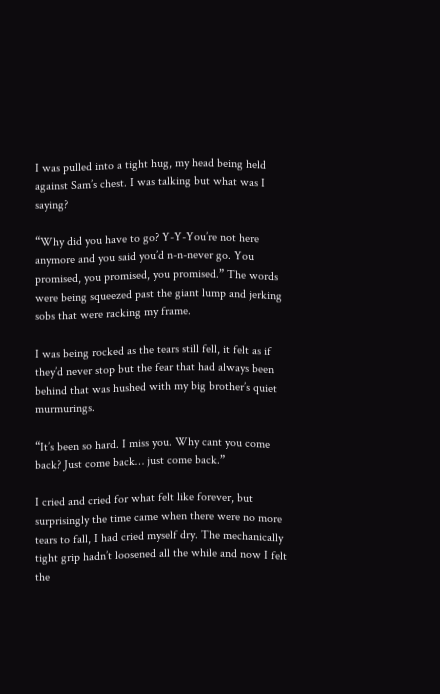I was pulled into a tight hug, my head being held against Sam’s chest. I was talking but what was I saying?

“Why did you have to go? Y-Y-You’re not here anymore and you said you’d n-n-never go. You promised, you promised, you promised.” The words were being squeezed past the giant lump and jerking sobs that were racking my frame.

I was being rocked as the tears still fell, it felt as if they’d never stop but the fear that had always been behind that was hushed with my big brother’s quiet murmurings.

“It’s been so hard. I miss you. Why cant you come back? Just come back… just come back.”

I cried and cried for what felt like forever, but surprisingly the time came when there were no more tears to fall, I had cried myself dry. The mechanically tight grip hadn’t loosened all the while and now I felt the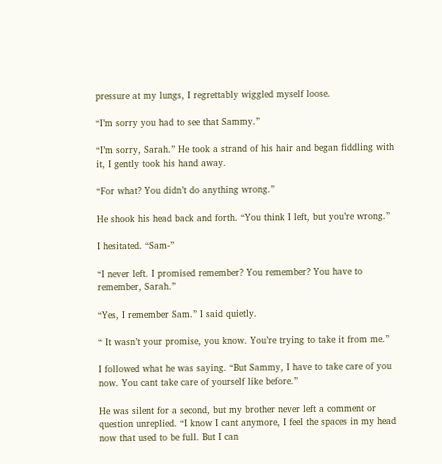pressure at my lungs, I regrettably wiggled myself loose.

“I’m sorry you had to see that Sammy.”

“I’m sorry, Sarah.” He took a strand of his hair and began fiddling with it, I gently took his hand away.

“For what? You didn’t do anything wrong.”

He shook his head back and forth. “You think I left, but you’re wrong.”

I hesitated. “Sam-”

“I never left. I promised remember? You remember? You have to remember, Sarah.”

“Yes, I remember Sam.” I said quietly.

“ It wasn’t your promise, you know. You’re trying to take it from me.”

I followed what he was saying. “But Sammy, I have to take care of you now. You cant take care of yourself like before.”

He was silent for a second, but my brother never left a comment or question unreplied. “I know I cant anymore, I feel the spaces in my head now that used to be full. But I can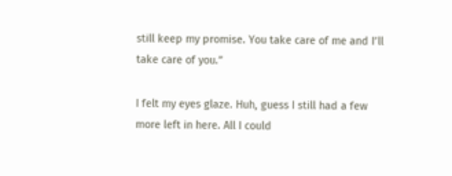still keep my promise. You take care of me and I’ll take care of you.”

I felt my eyes glaze. Huh, guess I still had a few more left in here. All I could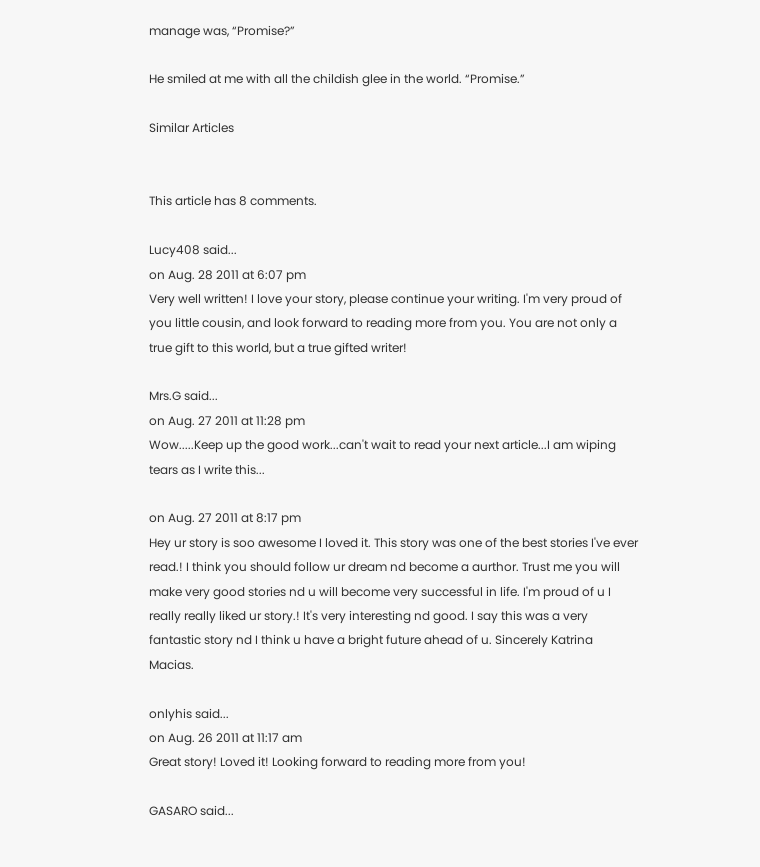manage was, “Promise?”

He smiled at me with all the childish glee in the world. “Promise.”

Similar Articles


This article has 8 comments.

Lucy408 said...
on Aug. 28 2011 at 6:07 pm
Very well written! I love your story, please continue your writing. I'm very proud of you little cousin, and look forward to reading more from you. You are not only a true gift to this world, but a true gifted writer!

Mrs.G said...
on Aug. 27 2011 at 11:28 pm
Wow.....Keep up the good work...can't wait to read your next article...I am wiping tears as I write this...

on Aug. 27 2011 at 8:17 pm
Hey ur story is soo awesome I loved it. This story was one of the best stories I've ever read.! I think you should follow ur dream nd become a aurthor. Trust me you will make very good stories nd u will become very successful in life. I'm proud of u I really really liked ur story.! It's very interesting nd good. I say this was a very fantastic story nd I think u have a bright future ahead of u. Sincerely Katrina Macias.

onlyhis said...
on Aug. 26 2011 at 11:17 am
Great story! Loved it! Looking forward to reading more from you!

GASARO said...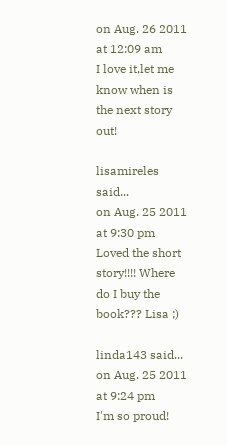on Aug. 26 2011 at 12:09 am
I love it,let me know when is the next story out!

lisamireles said...
on Aug. 25 2011 at 9:30 pm
Loved the short story!!!! Where do I buy the book??? Lisa ;)

linda143 said...
on Aug. 25 2011 at 9:24 pm
I'm so proud!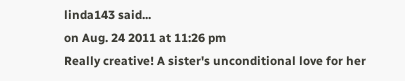linda143 said...
on Aug. 24 2011 at 11:26 pm
Really creative! A sister's unconditional love for her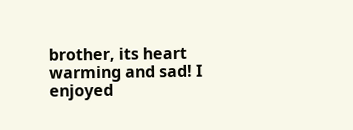brother, its heart warming and sad! I enjoyed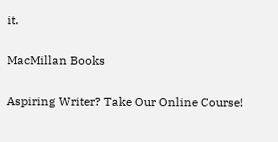it.

MacMillan Books

Aspiring Writer? Take Our Online Course!